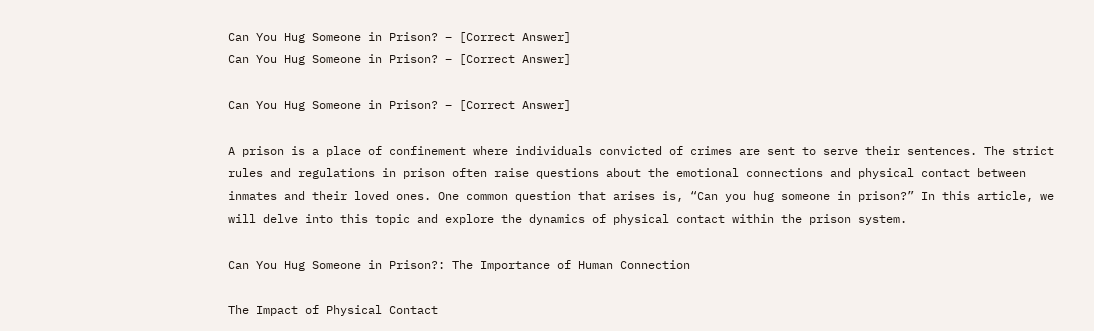Can You Hug Someone in Prison? – [Correct Answer]
Can You Hug Someone in Prison? – [Correct Answer]

Can You Hug Someone in Prison? – [Correct Answer]

A prison is a place of confinement where individuals convicted of crimes are sent to serve their sentences. The strict rules and regulations in prison often raise questions about the emotional connections and physical contact between inmates and their loved ones. One common question that arises is, “Can you hug someone in prison?” In this article, we will delve into this topic and explore the dynamics of physical contact within the prison system.

Can You Hug Someone in Prison?: The Importance of Human Connection

The Impact of Physical Contact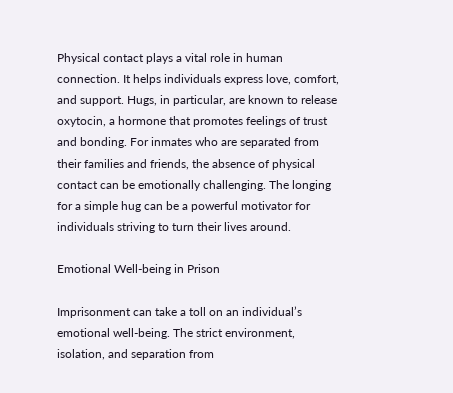Physical contact plays a vital role in human connection. It helps individuals express love, comfort, and support. Hugs, in particular, are known to release oxytocin, a hormone that promotes feelings of trust and bonding. For inmates who are separated from their families and friends, the absence of physical contact can be emotionally challenging. The longing for a simple hug can be a powerful motivator for individuals striving to turn their lives around.

Emotional Well-being in Prison

Imprisonment can take a toll on an individual’s emotional well-being. The strict environment, isolation, and separation from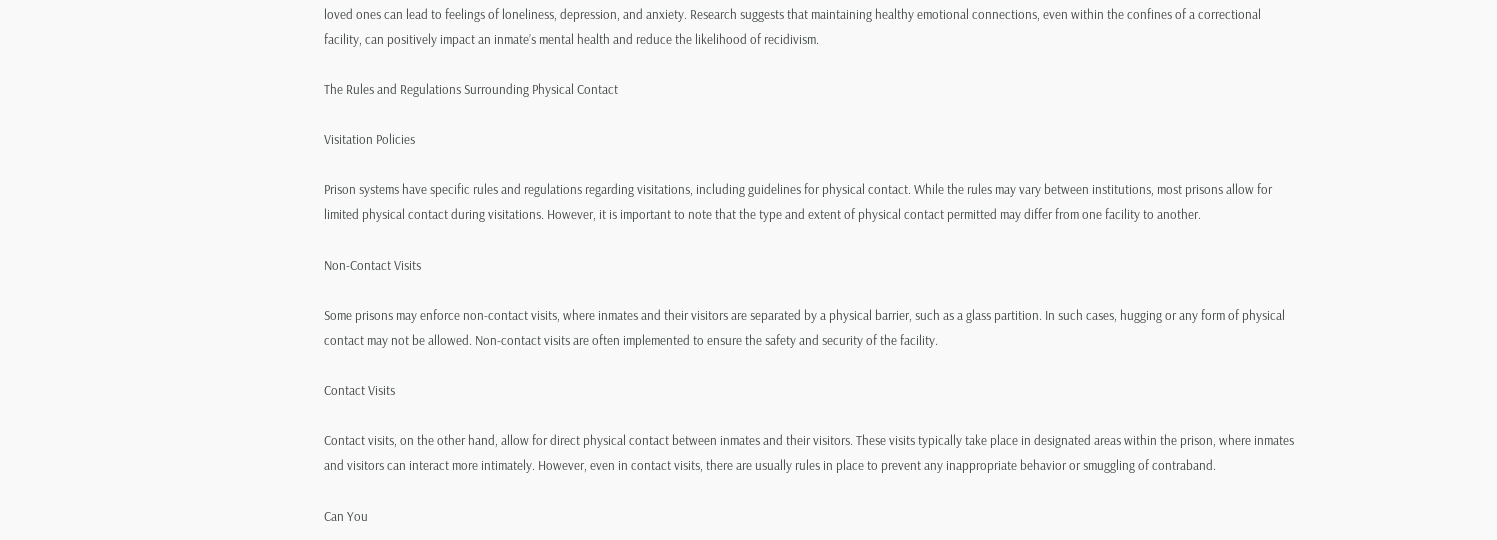loved ones can lead to feelings of loneliness, depression, and anxiety. Research suggests that maintaining healthy emotional connections, even within the confines of a correctional facility, can positively impact an inmate’s mental health and reduce the likelihood of recidivism.

The Rules and Regulations Surrounding Physical Contact

Visitation Policies

Prison systems have specific rules and regulations regarding visitations, including guidelines for physical contact. While the rules may vary between institutions, most prisons allow for limited physical contact during visitations. However, it is important to note that the type and extent of physical contact permitted may differ from one facility to another.

Non-Contact Visits

Some prisons may enforce non-contact visits, where inmates and their visitors are separated by a physical barrier, such as a glass partition. In such cases, hugging or any form of physical contact may not be allowed. Non-contact visits are often implemented to ensure the safety and security of the facility.

Contact Visits

Contact visits, on the other hand, allow for direct physical contact between inmates and their visitors. These visits typically take place in designated areas within the prison, where inmates and visitors can interact more intimately. However, even in contact visits, there are usually rules in place to prevent any inappropriate behavior or smuggling of contraband.

Can You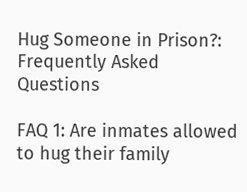Hug Someone in Prison?: Frequently Asked Questions

FAQ 1: Are inmates allowed to hug their family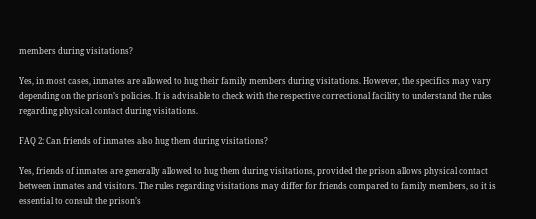members during visitations?

Yes, in most cases, inmates are allowed to hug their family members during visitations. However, the specifics may vary depending on the prison’s policies. It is advisable to check with the respective correctional facility to understand the rules regarding physical contact during visitations.

FAQ 2: Can friends of inmates also hug them during visitations?

Yes, friends of inmates are generally allowed to hug them during visitations, provided the prison allows physical contact between inmates and visitors. The rules regarding visitations may differ for friends compared to family members, so it is essential to consult the prison’s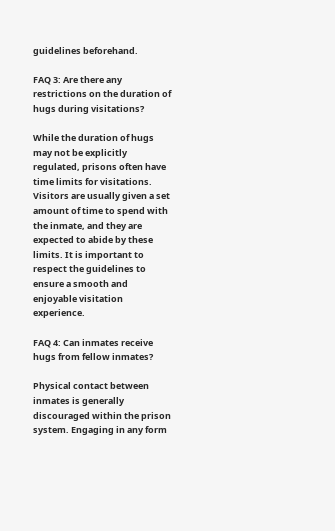guidelines beforehand.

FAQ 3: Are there any restrictions on the duration of hugs during visitations?

While the duration of hugs may not be explicitly regulated, prisons often have time limits for visitations. Visitors are usually given a set amount of time to spend with the inmate, and they are expected to abide by these limits. It is important to respect the guidelines to ensure a smooth and enjoyable visitation experience.

FAQ 4: Can inmates receive hugs from fellow inmates?

Physical contact between inmates is generally discouraged within the prison system. Engaging in any form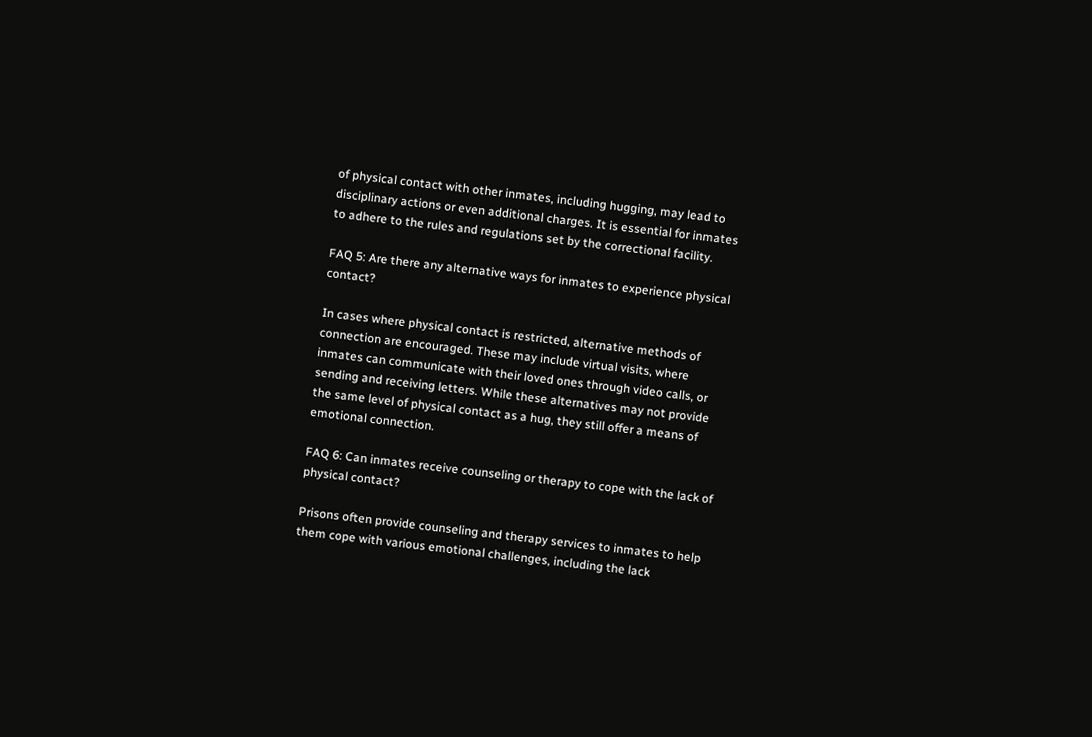of physical contact with other inmates, including hugging, may lead to disciplinary actions or even additional charges. It is essential for inmates to adhere to the rules and regulations set by the correctional facility.

FAQ 5: Are there any alternative ways for inmates to experience physical contact?

In cases where physical contact is restricted, alternative methods of connection are encouraged. These may include virtual visits, where inmates can communicate with their loved ones through video calls, or sending and receiving letters. While these alternatives may not provide the same level of physical contact as a hug, they still offer a means of emotional connection.

FAQ 6: Can inmates receive counseling or therapy to cope with the lack of physical contact?

Prisons often provide counseling and therapy services to inmates to help them cope with various emotional challenges, including the lack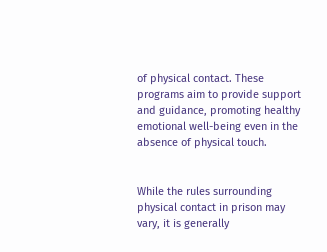of physical contact. These programs aim to provide support and guidance, promoting healthy emotional well-being even in the absence of physical touch.


While the rules surrounding physical contact in prison may vary, it is generally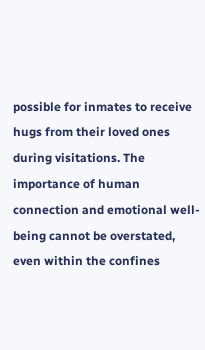possible for inmates to receive hugs from their loved ones during visitations. The importance of human connection and emotional well-being cannot be overstated, even within the confines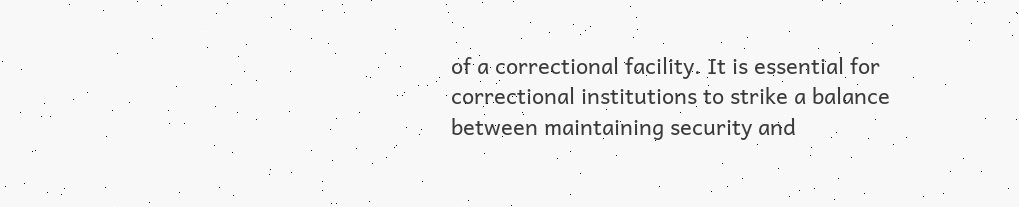of a correctional facility. It is essential for correctional institutions to strike a balance between maintaining security and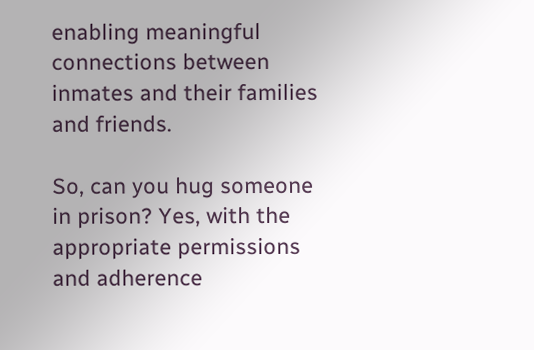enabling meaningful connections between inmates and their families and friends.

So, can you hug someone in prison? Yes, with the appropriate permissions and adherence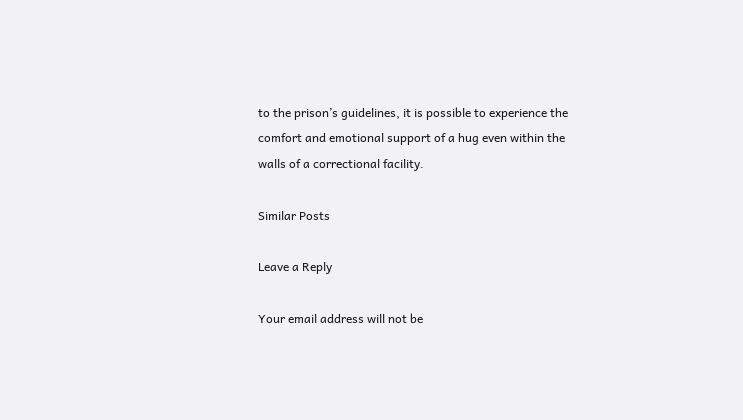to the prison’s guidelines, it is possible to experience the comfort and emotional support of a hug even within the walls of a correctional facility.

Similar Posts

Leave a Reply

Your email address will not be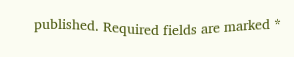published. Required fields are marked *